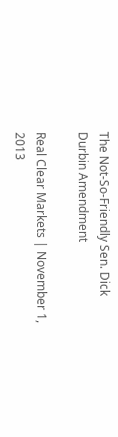The Not-So-Friendly Sen. Dick Durbin Amendment

Real Clear Markets | November 1, 2013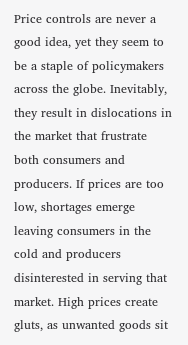Price controls are never a good idea, yet they seem to be a staple of policymakers across the globe. Inevitably, they result in dislocations in the market that frustrate both consumers and producers. If prices are too low, shortages emerge leaving consumers in the cold and producers disinterested in serving that market. High prices create gluts, as unwanted goods sit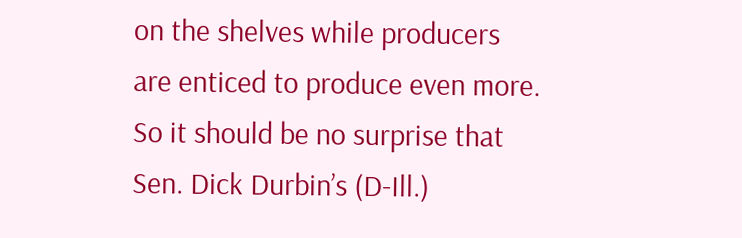on the shelves while producers are enticed to produce even more. So it should be no surprise that Sen. Dick Durbin’s (D-Ill.)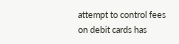attempt to control fees on debit cards has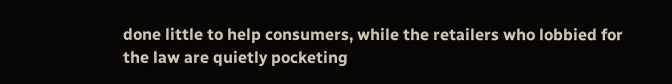done little to help consumers, while the retailers who lobbied for the law are quietly pocketing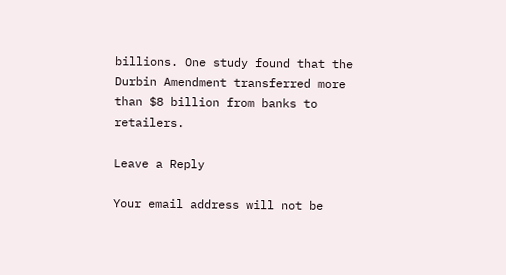billions. One study found that the Durbin Amendment transferred more than $8 billion from banks to retailers.

Leave a Reply

Your email address will not be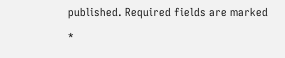published. Required fields are marked *